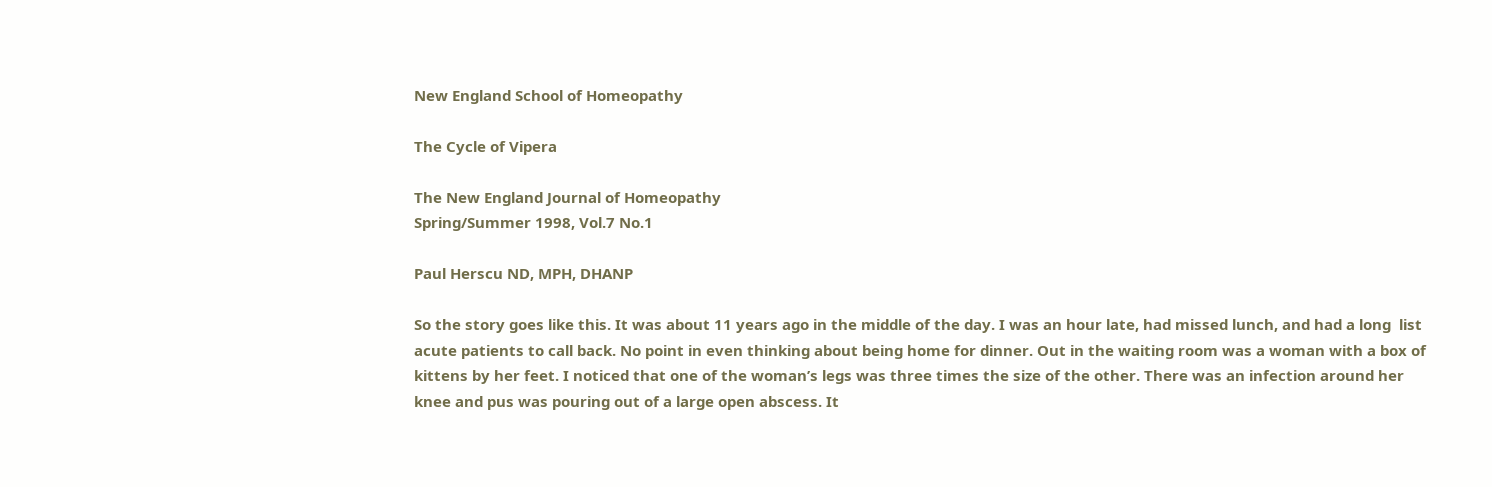New England School of Homeopathy

The Cycle of Vipera

The New England Journal of Homeopathy
Spring/Summer 1998, Vol.7 No.1

Paul Herscu ND, MPH, DHANP

So the story goes like this. It was about 11 years ago in the middle of the day. I was an hour late, had missed lunch, and had a long  list acute patients to call back. No point in even thinking about being home for dinner. Out in the waiting room was a woman with a box of kittens by her feet. I noticed that one of the woman’s legs was three times the size of the other. There was an infection around her knee and pus was pouring out of a large open abscess. It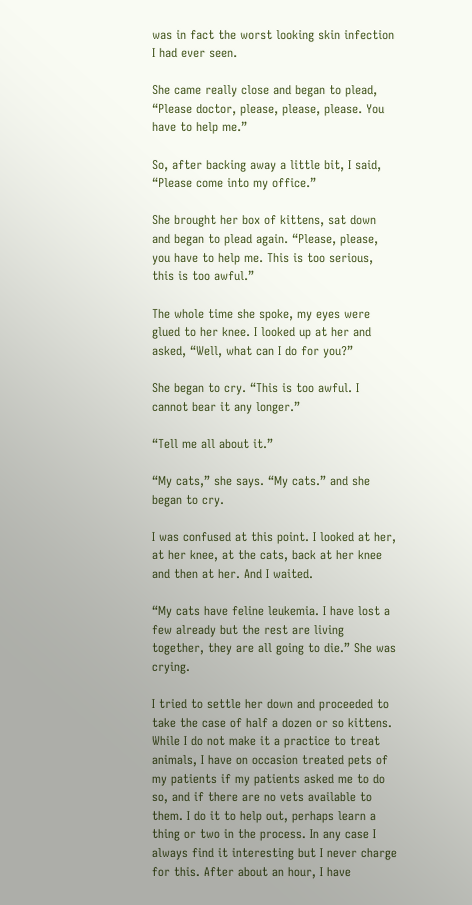was in fact the worst looking skin infection I had ever seen.

She came really close and began to plead, “Please doctor, please, please, please. You have to help me.”

So, after backing away a little bit, I said, “Please come into my office.”

She brought her box of kittens, sat down and began to plead again. “Please, please, you have to help me. This is too serious, this is too awful.”

The whole time she spoke, my eyes were glued to her knee. I looked up at her and asked, “Well, what can I do for you?”

She began to cry. “This is too awful. I cannot bear it any longer.”

“Tell me all about it.”

“My cats,” she says. “My cats.” and she began to cry.

I was confused at this point. I looked at her, at her knee, at the cats, back at her knee and then at her. And I waited.

“My cats have feline leukemia. I have lost a few already but the rest are living together, they are all going to die.” She was crying.

I tried to settle her down and proceeded to take the case of half a dozen or so kittens. While I do not make it a practice to treat animals, I have on occasion treated pets of my patients if my patients asked me to do so, and if there are no vets available to them. I do it to help out, perhaps learn a thing or two in the process. In any case I always find it interesting but I never charge for this. After about an hour, I have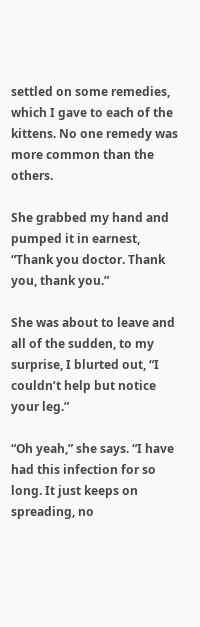settled on some remedies, which I gave to each of the kittens. No one remedy was more common than the others.

She grabbed my hand and pumped it in earnest, “Thank you doctor. Thank you, thank you.”

She was about to leave and all of the sudden, to my surprise, I blurted out, “I couldn’t help but notice your leg.”

“Oh yeah,” she says. “I have had this infection for so long. It just keeps on spreading, no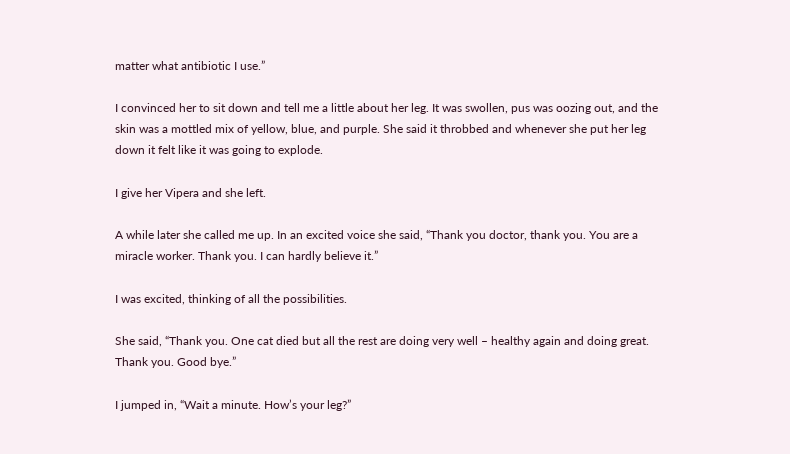matter what antibiotic I use.”

I convinced her to sit down and tell me a little about her leg. It was swollen, pus was oozing out, and the skin was a mottled mix of yellow, blue, and purple. She said it throbbed and whenever she put her leg down it felt like it was going to explode.

I give her Vipera and she left.

A while later she called me up. In an excited voice she said, “Thank you doctor, thank you. You are a miracle worker. Thank you. I can hardly believe it.”

I was excited, thinking of all the possibilities.

She said, “Thank you. One cat died but all the rest are doing very well – healthy again and doing great. Thank you. Good bye.”

I jumped in, “Wait a minute. How’s your leg?”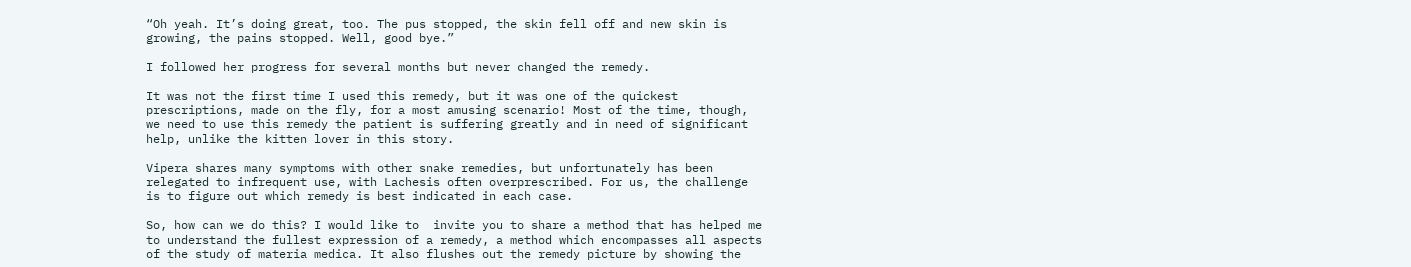“Oh yeah. It’s doing great, too. The pus stopped, the skin fell off and new skin is growing, the pains stopped. Well, good bye.”

I followed her progress for several months but never changed the remedy.

It was not the first time I used this remedy, but it was one of the quickest prescriptions, made on the fly, for a most amusing scenario! Most of the time, though, we need to use this remedy the patient is suffering greatly and in need of significant help, unlike the kitten lover in this story.

Vipera shares many symptoms with other snake remedies, but unfortunately has been relegated to infrequent use, with Lachesis often overprescribed. For us, the challenge is to figure out which remedy is best indicated in each case.

So, how can we do this? I would like to  invite you to share a method that has helped me to understand the fullest expression of a remedy, a method which encompasses all aspects of the study of materia medica. It also flushes out the remedy picture by showing the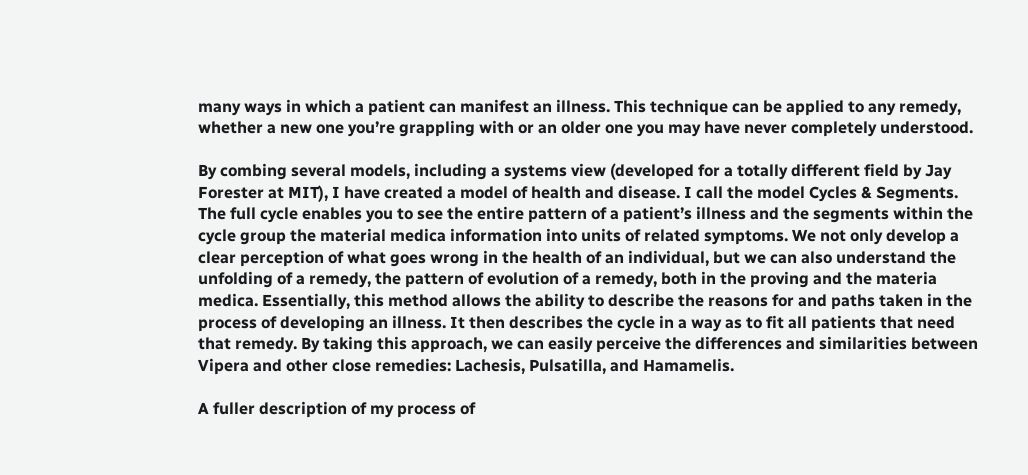many ways in which a patient can manifest an illness. This technique can be applied to any remedy, whether a new one you’re grappling with or an older one you may have never completely understood.

By combing several models, including a systems view (developed for a totally different field by Jay Forester at MIT), I have created a model of health and disease. I call the model Cycles & Segments. The full cycle enables you to see the entire pattern of a patient’s illness and the segments within the cycle group the material medica information into units of related symptoms. We not only develop a clear perception of what goes wrong in the health of an individual, but we can also understand the unfolding of a remedy, the pattern of evolution of a remedy, both in the proving and the materia medica. Essentially, this method allows the ability to describe the reasons for and paths taken in the process of developing an illness. It then describes the cycle in a way as to fit all patients that need that remedy. By taking this approach, we can easily perceive the differences and similarities between Vipera and other close remedies: Lachesis, Pulsatilla, and Hamamelis.

A fuller description of my process of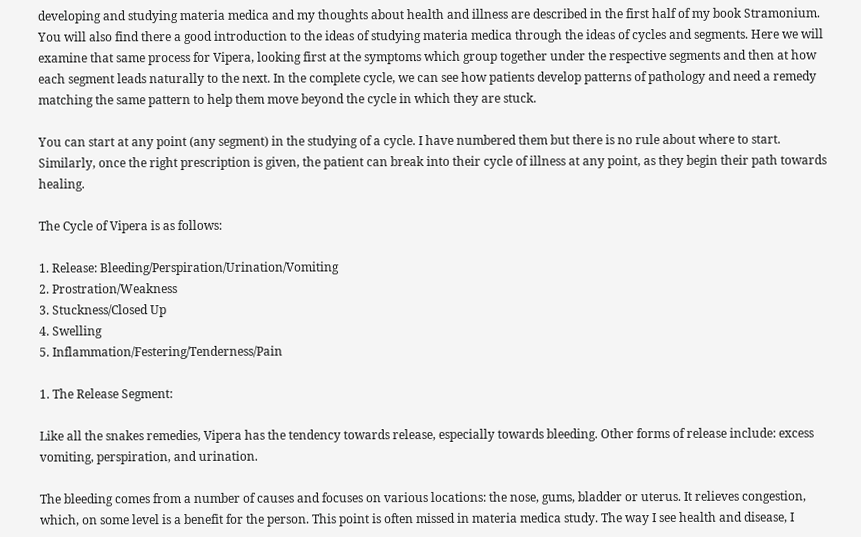developing and studying materia medica and my thoughts about health and illness are described in the first half of my book Stramonium. You will also find there a good introduction to the ideas of studying materia medica through the ideas of cycles and segments. Here we will examine that same process for Vipera, looking first at the symptoms which group together under the respective segments and then at how each segment leads naturally to the next. In the complete cycle, we can see how patients develop patterns of pathology and need a remedy matching the same pattern to help them move beyond the cycle in which they are stuck.

You can start at any point (any segment) in the studying of a cycle. I have numbered them but there is no rule about where to start. Similarly, once the right prescription is given, the patient can break into their cycle of illness at any point, as they begin their path towards healing.

The Cycle of Vipera is as follows:

1. Release: Bleeding/Perspiration/Urination/Vomiting
2. Prostration/Weakness
3. Stuckness/Closed Up
4. Swelling
5. Inflammation/Festering/Tenderness/Pain

1. The Release Segment:

Like all the snakes remedies, Vipera has the tendency towards release, especially towards bleeding. Other forms of release include: excess vomiting, perspiration, and urination.

The bleeding comes from a number of causes and focuses on various locations: the nose, gums, bladder or uterus. It relieves congestion, which, on some level is a benefit for the person. This point is often missed in materia medica study. The way I see health and disease, I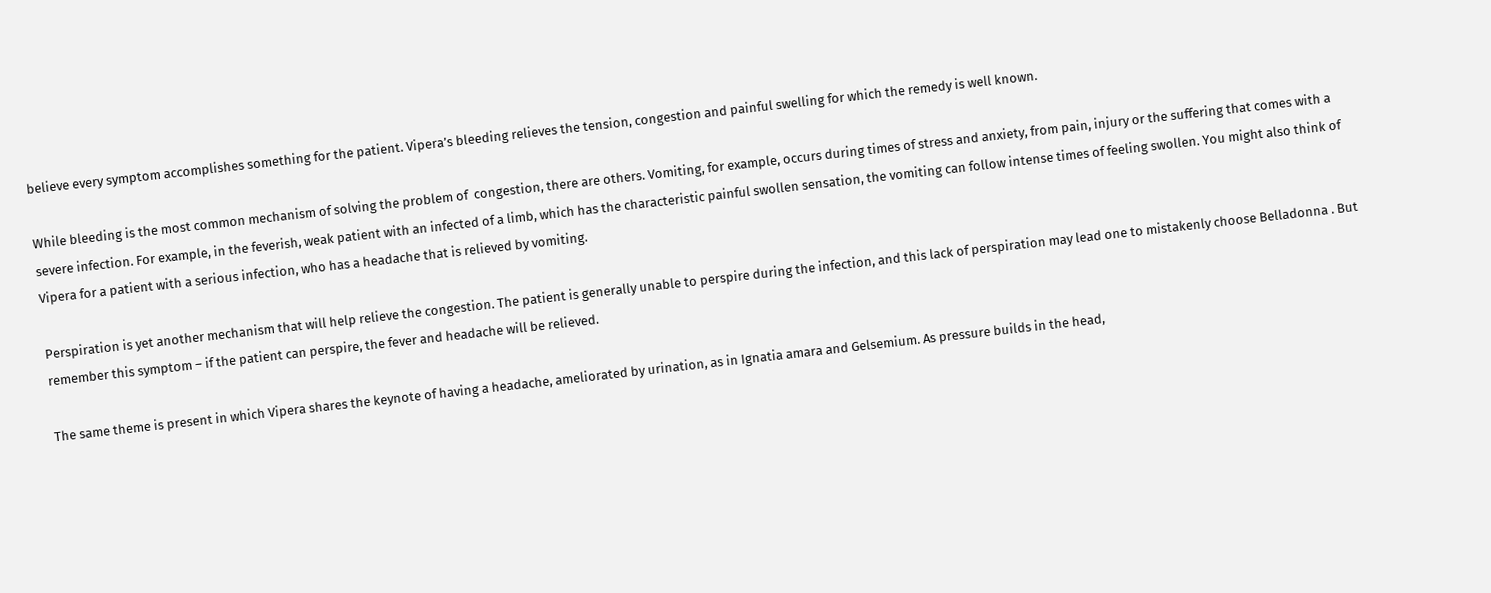believe every symptom accomplishes something for the patient. Vipera’s bleeding relieves the tension, congestion and painful swelling for which the remedy is well known.

While bleeding is the most common mechanism of solving the problem of  congestion, there are others. Vomiting, for example, occurs during times of stress and anxiety, from pain, injury or the suffering that comes with a severe infection. For example, in the feverish, weak patient with an infected of a limb, which has the characteristic painful swollen sensation, the vomiting can follow intense times of feeling swollen. You might also think of Vipera for a patient with a serious infection, who has a headache that is relieved by vomiting.

Perspiration is yet another mechanism that will help relieve the congestion. The patient is generally unable to perspire during the infection, and this lack of perspiration may lead one to mistakenly choose Belladonna . But remember this symptom – if the patient can perspire, the fever and headache will be relieved.

The same theme is present in which Vipera shares the keynote of having a headache, ameliorated by urination, as in Ignatia amara and Gelsemium. As pressure builds in the head,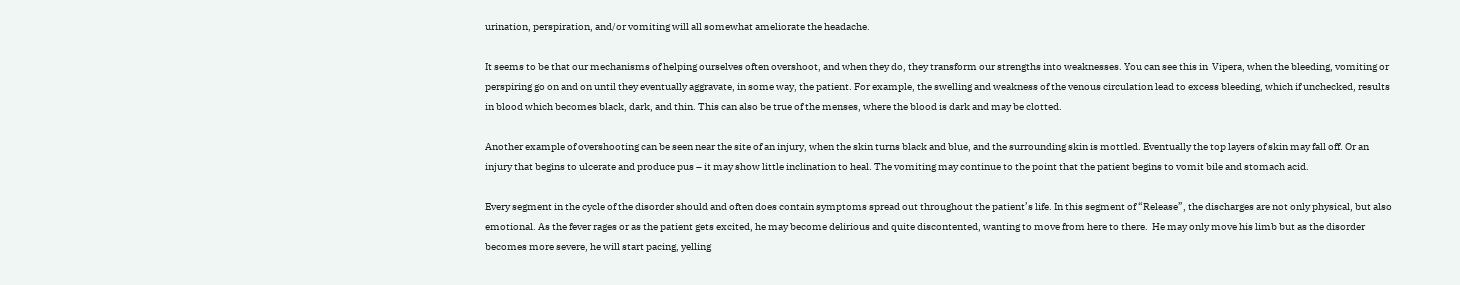urination, perspiration, and/or vomiting will all somewhat ameliorate the headache.

It seems to be that our mechanisms of helping ourselves often overshoot, and when they do, they transform our strengths into weaknesses. You can see this in  Vipera, when the bleeding, vomiting or perspiring go on and on until they eventually aggravate, in some way, the patient. For example, the swelling and weakness of the venous circulation lead to excess bleeding, which if unchecked, results in blood which becomes black, dark, and thin. This can also be true of the menses, where the blood is dark and may be clotted.

Another example of overshooting can be seen near the site of an injury, when the skin turns black and blue, and the surrounding skin is mottled. Eventually the top layers of skin may fall off. Or an injury that begins to ulcerate and produce pus – it may show little inclination to heal. The vomiting may continue to the point that the patient begins to vomit bile and stomach acid.

Every segment in the cycle of the disorder should and often does contain symptoms spread out throughout the patient’s life. In this segment of “Release”, the discharges are not only physical, but also emotional. As the fever rages or as the patient gets excited, he may become delirious and quite discontented, wanting to move from here to there.  He may only move his limb but as the disorder becomes more severe, he will start pacing, yelling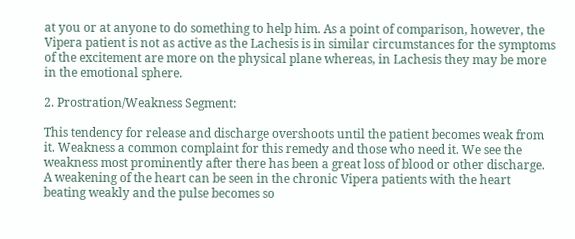at you or at anyone to do something to help him. As a point of comparison, however, the Vipera patient is not as active as the Lachesis is in similar circumstances for the symptoms of the excitement are more on the physical plane whereas, in Lachesis they may be more in the emotional sphere.

2. Prostration/Weakness Segment:

This tendency for release and discharge overshoots until the patient becomes weak from it. Weakness a common complaint for this remedy and those who need it. We see the weakness most prominently after there has been a great loss of blood or other discharge. A weakening of the heart can be seen in the chronic Vipera patients with the heart beating weakly and the pulse becomes so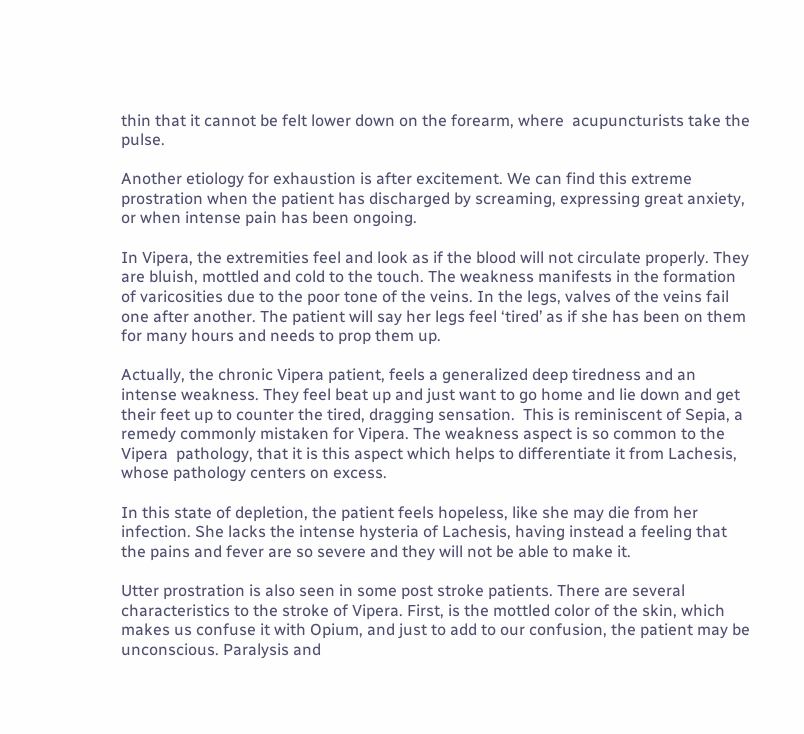thin that it cannot be felt lower down on the forearm, where  acupuncturists take the pulse.

Another etiology for exhaustion is after excitement. We can find this extreme prostration when the patient has discharged by screaming, expressing great anxiety, or when intense pain has been ongoing.

In Vipera, the extremities feel and look as if the blood will not circulate properly. They are bluish, mottled and cold to the touch. The weakness manifests in the formation of varicosities due to the poor tone of the veins. In the legs, valves of the veins fail one after another. The patient will say her legs feel ‘tired’ as if she has been on them for many hours and needs to prop them up.

Actually, the chronic Vipera patient, feels a generalized deep tiredness and an intense weakness. They feel beat up and just want to go home and lie down and get their feet up to counter the tired, dragging sensation.  This is reminiscent of Sepia, a remedy commonly mistaken for Vipera. The weakness aspect is so common to the Vipera  pathology, that it is this aspect which helps to differentiate it from Lachesis, whose pathology centers on excess.

In this state of depletion, the patient feels hopeless, like she may die from her infection. She lacks the intense hysteria of Lachesis, having instead a feeling that the pains and fever are so severe and they will not be able to make it.

Utter prostration is also seen in some post stroke patients. There are several characteristics to the stroke of Vipera. First, is the mottled color of the skin, which makes us confuse it with Opium, and just to add to our confusion, the patient may be unconscious. Paralysis and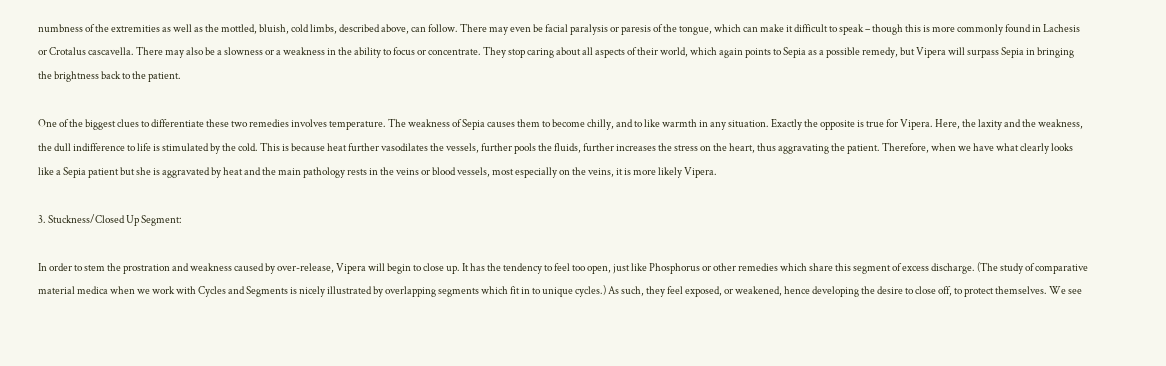numbness of the extremities as well as the mottled, bluish, cold limbs, described above, can follow. There may even be facial paralysis or paresis of the tongue, which can make it difficult to speak – though this is more commonly found in Lachesis or Crotalus cascavella. There may also be a slowness or a weakness in the ability to focus or concentrate. They stop caring about all aspects of their world, which again points to Sepia as a possible remedy, but Vipera will surpass Sepia in bringing the brightness back to the patient.

One of the biggest clues to differentiate these two remedies involves temperature. The weakness of Sepia causes them to become chilly, and to like warmth in any situation. Exactly the opposite is true for Vipera. Here, the laxity and the weakness, the dull indifference to life is stimulated by the cold. This is because heat further vasodilates the vessels, further pools the fluids, further increases the stress on the heart, thus aggravating the patient. Therefore, when we have what clearly looks like a Sepia patient but she is aggravated by heat and the main pathology rests in the veins or blood vessels, most especially on the veins, it is more likely Vipera.

3. Stuckness/Closed Up Segment:

In order to stem the prostration and weakness caused by over-release, Vipera will begin to close up. It has the tendency to feel too open, just like Phosphorus or other remedies which share this segment of excess discharge. (The study of comparative material medica when we work with Cycles and Segments is nicely illustrated by overlapping segments which fit in to unique cycles.) As such, they feel exposed, or weakened, hence developing the desire to close off, to protect themselves. We see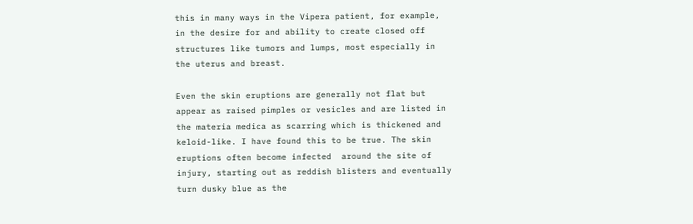this in many ways in the Vipera patient, for example, in the desire for and ability to create closed off structures like tumors and lumps, most especially in the uterus and breast.

Even the skin eruptions are generally not flat but appear as raised pimples or vesicles and are listed in the materia medica as scarring which is thickened and keloid-like. I have found this to be true. The skin eruptions often become infected  around the site of injury, starting out as reddish blisters and eventually turn dusky blue as the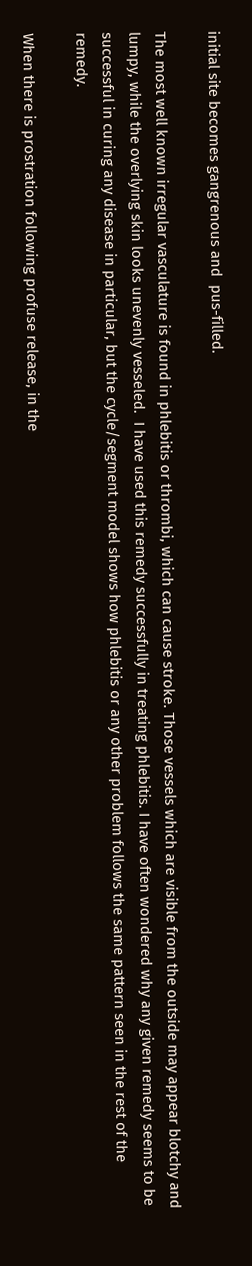initial site becomes gangrenous and  pus-filled.

The most well known irregular vasculature is found in phlebitis or thrombi, which can cause stroke. Those vessels which are visible from the outside may appear blotchy and lumpy, while the overlying skin looks unevenly vesseled.  I have used this remedy successfully in treating phlebitis. I have often wondered why any given remedy seems to be successful in curing any disease in particular, but the cycle/segment model shows how phlebitis or any other problem follows the same pattern seen in the rest of the remedy.

When there is prostration following profuse release, in the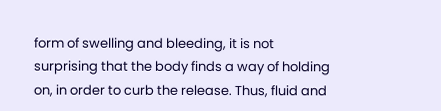form of swelling and bleeding, it is not surprising that the body finds a way of holding on, in order to curb the release. Thus, fluid and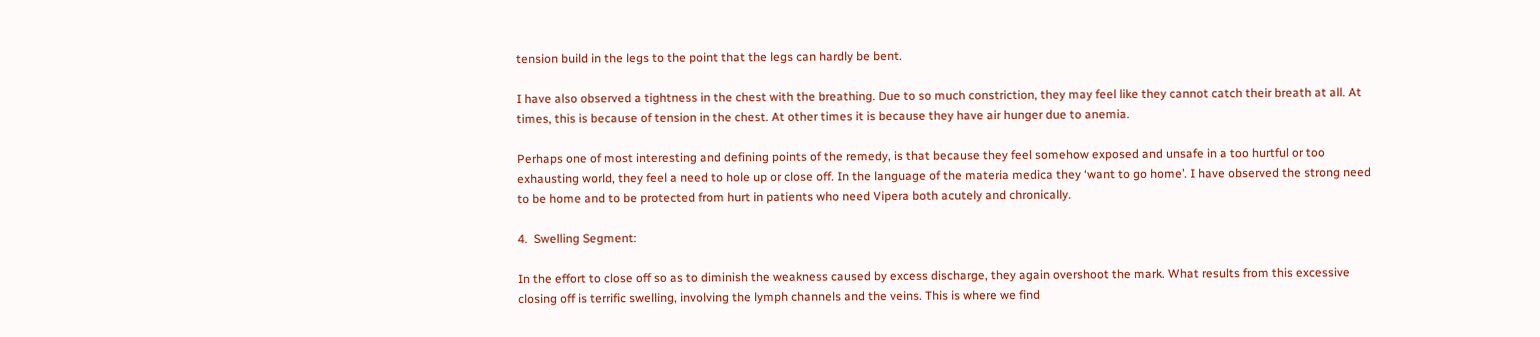tension build in the legs to the point that the legs can hardly be bent.

I have also observed a tightness in the chest with the breathing. Due to so much constriction, they may feel like they cannot catch their breath at all. At times, this is because of tension in the chest. At other times it is because they have air hunger due to anemia.

Perhaps one of most interesting and defining points of the remedy, is that because they feel somehow exposed and unsafe in a too hurtful or too exhausting world, they feel a need to hole up or close off. In the language of the materia medica they ‘want to go home’. I have observed the strong need to be home and to be protected from hurt in patients who need Vipera both acutely and chronically.

4.  Swelling Segment:

In the effort to close off so as to diminish the weakness caused by excess discharge, they again overshoot the mark. What results from this excessive closing off is terrific swelling, involving the lymph channels and the veins. This is where we find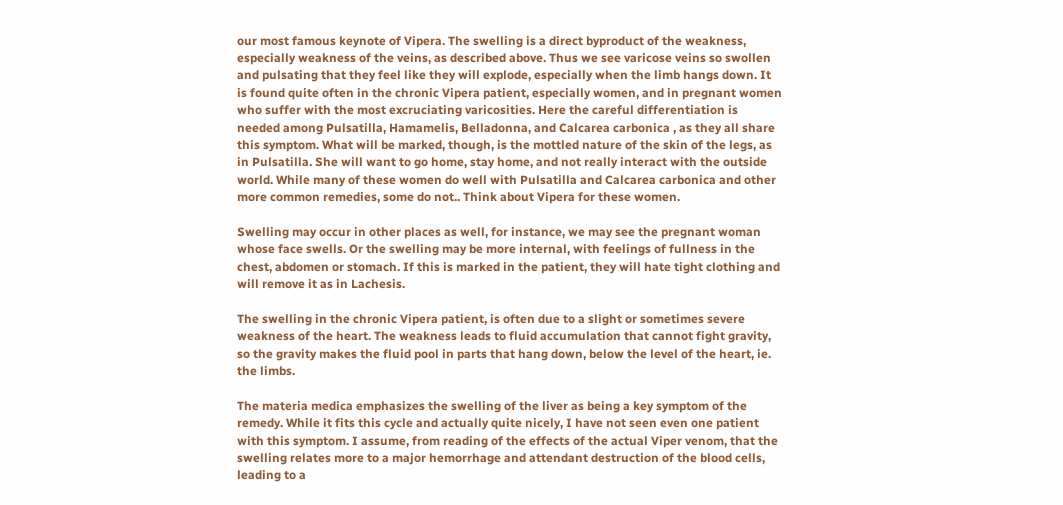our most famous keynote of Vipera. The swelling is a direct byproduct of the weakness, especially weakness of the veins, as described above. Thus we see varicose veins so swollen and pulsating that they feel like they will explode, especially when the limb hangs down. It is found quite often in the chronic Vipera patient, especially women, and in pregnant women who suffer with the most excruciating varicosities. Here the careful differentiation is needed among Pulsatilla, Hamamelis, Belladonna, and Calcarea carbonica , as they all share this symptom. What will be marked, though, is the mottled nature of the skin of the legs, as in Pulsatilla. She will want to go home, stay home, and not really interact with the outside world. While many of these women do well with Pulsatilla and Calcarea carbonica and other more common remedies, some do not.. Think about Vipera for these women.

Swelling may occur in other places as well, for instance, we may see the pregnant woman whose face swells. Or the swelling may be more internal, with feelings of fullness in the chest, abdomen or stomach. If this is marked in the patient, they will hate tight clothing and will remove it as in Lachesis.

The swelling in the chronic Vipera patient, is often due to a slight or sometimes severe weakness of the heart. The weakness leads to fluid accumulation that cannot fight gravity, so the gravity makes the fluid pool in parts that hang down, below the level of the heart, ie. the limbs.

The materia medica emphasizes the swelling of the liver as being a key symptom of the remedy. While it fits this cycle and actually quite nicely, I have not seen even one patient with this symptom. I assume, from reading of the effects of the actual Viper venom, that the swelling relates more to a major hemorrhage and attendant destruction of the blood cells, leading to a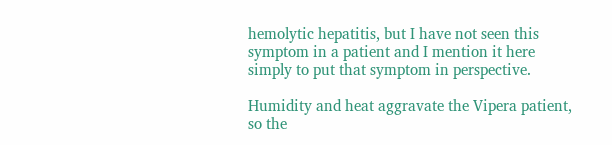hemolytic hepatitis, but I have not seen this symptom in a patient and I mention it here simply to put that symptom in perspective.

Humidity and heat aggravate the Vipera patient, so the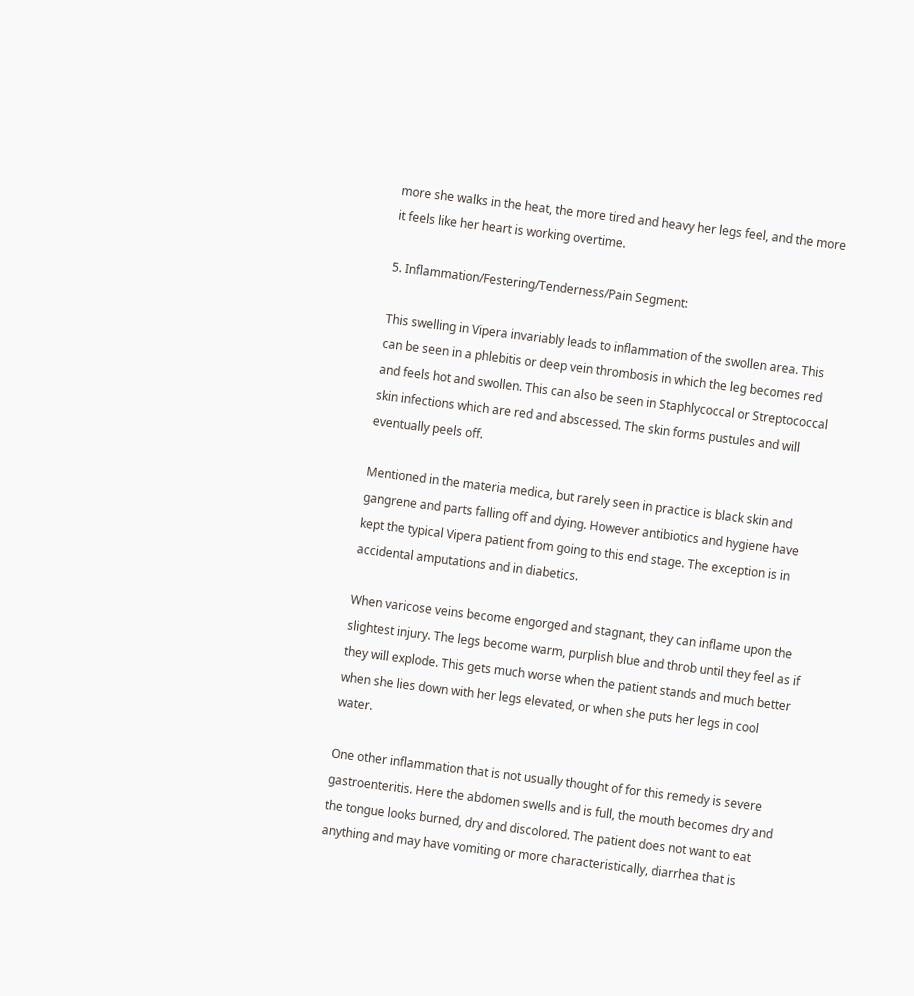more she walks in the heat, the more tired and heavy her legs feel, and the more it feels like her heart is working overtime.

5. Inflammation/Festering/Tenderness/Pain Segment:

This swelling in Vipera invariably leads to inflammation of the swollen area. This can be seen in a phlebitis or deep vein thrombosis in which the leg becomes red and feels hot and swollen. This can also be seen in Staphlycoccal or Streptococcal skin infections which are red and abscessed. The skin forms pustules and will eventually peels off.

Mentioned in the materia medica, but rarely seen in practice is black skin and gangrene and parts falling off and dying. However antibiotics and hygiene have kept the typical Vipera patient from going to this end stage. The exception is in accidental amputations and in diabetics.

When varicose veins become engorged and stagnant, they can inflame upon the slightest injury. The legs become warm, purplish blue and throb until they feel as if they will explode. This gets much worse when the patient stands and much better when she lies down with her legs elevated, or when she puts her legs in cool water.

One other inflammation that is not usually thought of for this remedy is severe gastroenteritis. Here the abdomen swells and is full, the mouth becomes dry and the tongue looks burned, dry and discolored. The patient does not want to eat anything and may have vomiting or more characteristically, diarrhea that is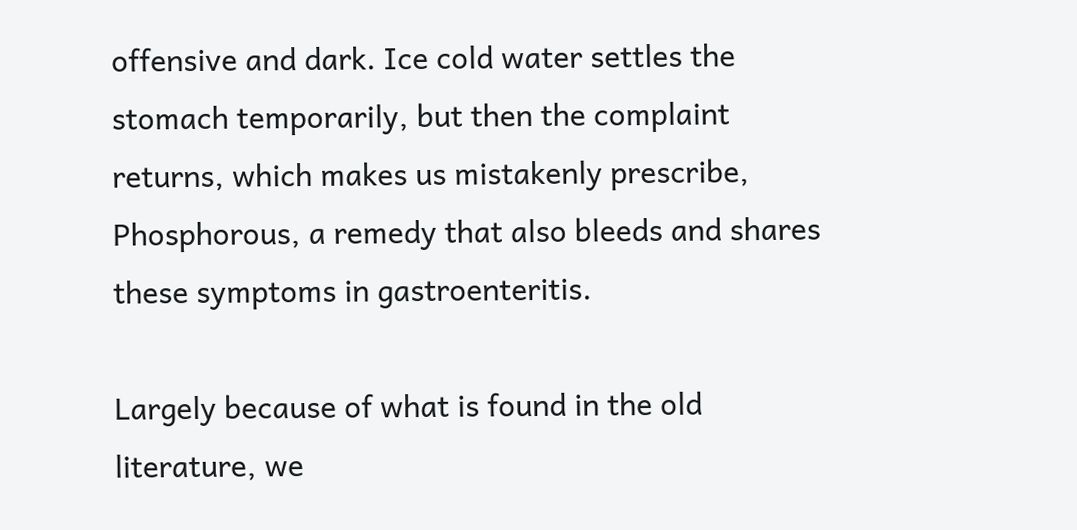offensive and dark. Ice cold water settles the stomach temporarily, but then the complaint returns, which makes us mistakenly prescribe, Phosphorous, a remedy that also bleeds and shares these symptoms in gastroenteritis.

Largely because of what is found in the old literature, we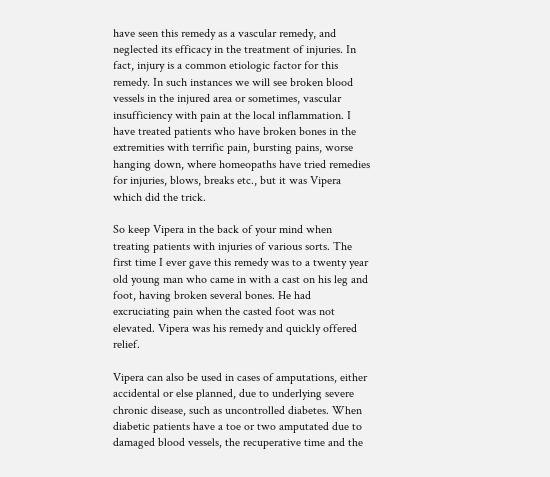have seen this remedy as a vascular remedy, and neglected its efficacy in the treatment of injuries. In fact, injury is a common etiologic factor for this remedy. In such instances we will see broken blood vessels in the injured area or sometimes, vascular insufficiency with pain at the local inflammation. I have treated patients who have broken bones in the extremities with terrific pain, bursting pains, worse hanging down, where homeopaths have tried remedies for injuries, blows, breaks etc., but it was Vipera which did the trick.

So keep Vipera in the back of your mind when treating patients with injuries of various sorts. The first time I ever gave this remedy was to a twenty year old young man who came in with a cast on his leg and foot, having broken several bones. He had excruciating pain when the casted foot was not elevated. Vipera was his remedy and quickly offered relief.

Vipera can also be used in cases of amputations, either accidental or else planned, due to underlying severe chronic disease, such as uncontrolled diabetes. When diabetic patients have a toe or two amputated due to damaged blood vessels, the recuperative time and the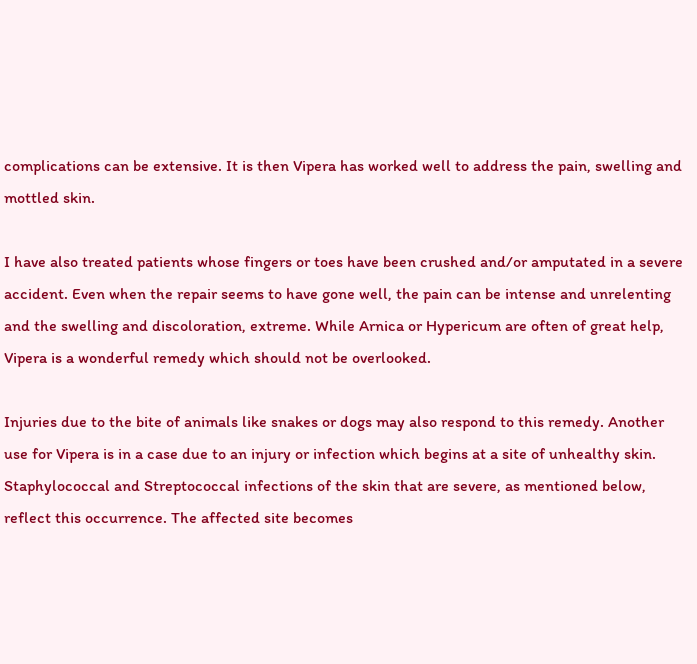complications can be extensive. It is then Vipera has worked well to address the pain, swelling and mottled skin.

I have also treated patients whose fingers or toes have been crushed and/or amputated in a severe accident. Even when the repair seems to have gone well, the pain can be intense and unrelenting and the swelling and discoloration, extreme. While Arnica or Hypericum are often of great help, Vipera is a wonderful remedy which should not be overlooked.

Injuries due to the bite of animals like snakes or dogs may also respond to this remedy. Another use for Vipera is in a case due to an injury or infection which begins at a site of unhealthy skin. Staphylococcal and Streptococcal infections of the skin that are severe, as mentioned below, reflect this occurrence. The affected site becomes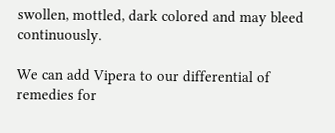swollen, mottled, dark colored and may bleed continuously.

We can add Vipera to our differential of remedies for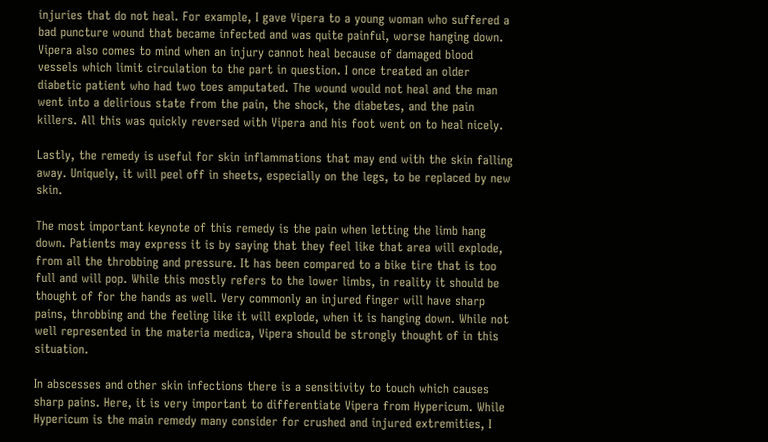injuries that do not heal. For example, I gave Vipera to a young woman who suffered a bad puncture wound that became infected and was quite painful, worse hanging down. Vipera also comes to mind when an injury cannot heal because of damaged blood vessels which limit circulation to the part in question. I once treated an older diabetic patient who had two toes amputated. The wound would not heal and the man went into a delirious state from the pain, the shock, the diabetes, and the pain killers. All this was quickly reversed with Vipera and his foot went on to heal nicely.

Lastly, the remedy is useful for skin inflammations that may end with the skin falling away. Uniquely, it will peel off in sheets, especially on the legs, to be replaced by new skin.

The most important keynote of this remedy is the pain when letting the limb hang down. Patients may express it is by saying that they feel like that area will explode, from all the throbbing and pressure. It has been compared to a bike tire that is too full and will pop. While this mostly refers to the lower limbs, in reality it should be thought of for the hands as well. Very commonly an injured finger will have sharp pains, throbbing and the feeling like it will explode, when it is hanging down. While not well represented in the materia medica, Vipera should be strongly thought of in this situation.

In abscesses and other skin infections there is a sensitivity to touch which causes sharp pains. Here, it is very important to differentiate Vipera from Hypericum. While Hypericum is the main remedy many consider for crushed and injured extremities, I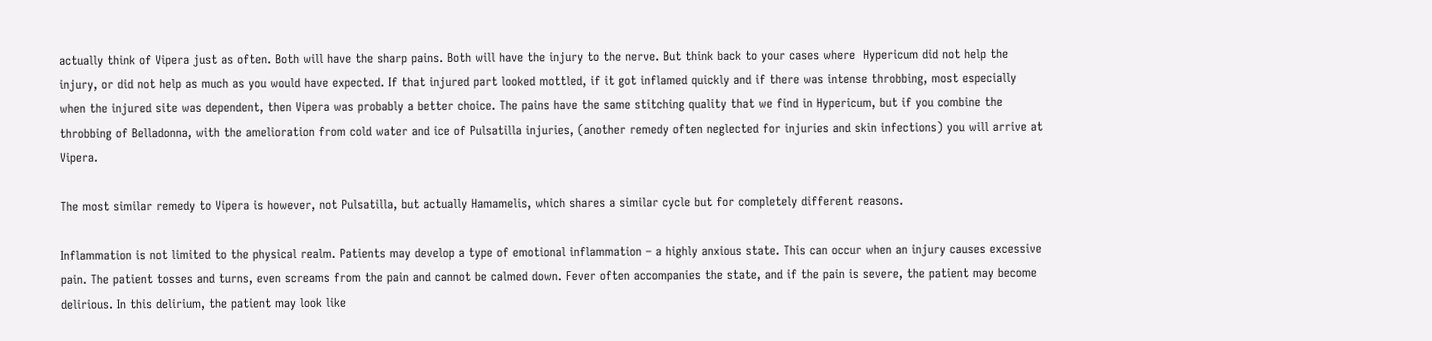actually think of Vipera just as often. Both will have the sharp pains. Both will have the injury to the nerve. But think back to your cases where  Hypericum did not help the injury, or did not help as much as you would have expected. If that injured part looked mottled, if it got inflamed quickly and if there was intense throbbing, most especially when the injured site was dependent, then Vipera was probably a better choice. The pains have the same stitching quality that we find in Hypericum, but if you combine the throbbing of Belladonna, with the amelioration from cold water and ice of Pulsatilla injuries, (another remedy often neglected for injuries and skin infections) you will arrive at Vipera.

The most similar remedy to Vipera is however, not Pulsatilla, but actually Hamamelis, which shares a similar cycle but for completely different reasons.

Inflammation is not limited to the physical realm. Patients may develop a type of emotional inflammation – a highly anxious state. This can occur when an injury causes excessive pain. The patient tosses and turns, even screams from the pain and cannot be calmed down. Fever often accompanies the state, and if the pain is severe, the patient may become delirious. In this delirium, the patient may look like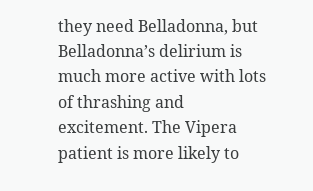they need Belladonna, but Belladonna’s delirium is much more active with lots of thrashing and excitement. The Vipera patient is more likely to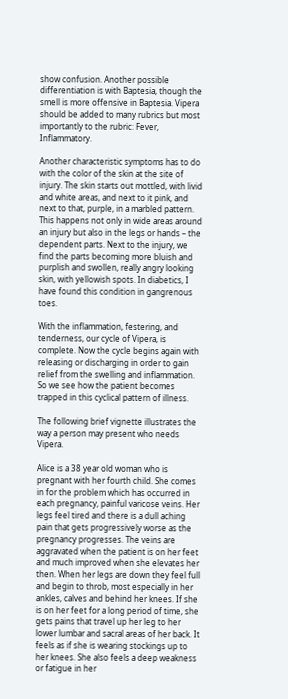show confusion. Another possible differentiation is with Baptesia, though the smell is more offensive in Baptesia. Vipera should be added to many rubrics but most importantly to the rubric: Fever, Inflammatory.

Another characteristic symptoms has to do with the color of the skin at the site of injury. The skin starts out mottled, with livid and white areas, and next to it pink, and next to that, purple, in a marbled pattern. This happens not only in wide areas around an injury but also in the legs or hands – the dependent parts. Next to the injury, we find the parts becoming more bluish and purplish and swollen, really angry looking skin, with yellowish spots. In diabetics, I have found this condition in gangrenous toes.

With the inflammation, festering, and tenderness, our cycle of Vipera, is complete. Now the cycle begins again with releasing or discharging in order to gain relief from the swelling and inflammation. So we see how the patient becomes trapped in this cyclical pattern of illness.

The following brief vignette illustrates the way a person may present who needs Vipera.

Alice is a 38 year old woman who is pregnant with her fourth child. She comes in for the problem which has occurred in each pregnancy, painful varicose veins. Her legs feel tired and there is a dull aching pain that gets progressively worse as the pregnancy progresses. The veins are aggravated when the patient is on her feet and much improved when she elevates her then. When her legs are down they feel full and begin to throb, most especially in her ankles, calves and behind her knees. If she is on her feet for a long period of time, she gets pains that travel up her leg to her lower lumbar and sacral areas of her back. It feels as if she is wearing stockings up to her knees. She also feels a deep weakness or fatigue in her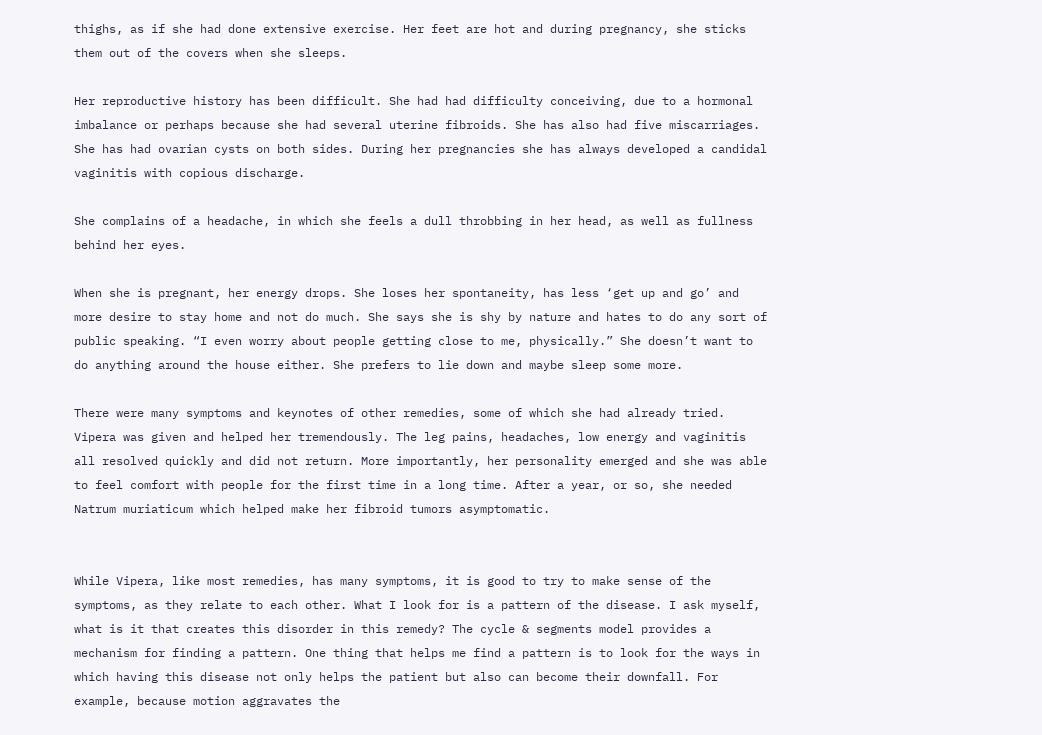thighs, as if she had done extensive exercise. Her feet are hot and during pregnancy, she sticks them out of the covers when she sleeps.

Her reproductive history has been difficult. She had had difficulty conceiving, due to a hormonal imbalance or perhaps because she had several uterine fibroids. She has also had five miscarriages. She has had ovarian cysts on both sides. During her pregnancies she has always developed a candidal vaginitis with copious discharge.

She complains of a headache, in which she feels a dull throbbing in her head, as well as fullness behind her eyes.

When she is pregnant, her energy drops. She loses her spontaneity, has less ‘get up and go’ and more desire to stay home and not do much. She says she is shy by nature and hates to do any sort of public speaking. “I even worry about people getting close to me, physically.” She doesn’t want to do anything around the house either. She prefers to lie down and maybe sleep some more.

There were many symptoms and keynotes of other remedies, some of which she had already tried. Vipera was given and helped her tremendously. The leg pains, headaches, low energy and vaginitis all resolved quickly and did not return. More importantly, her personality emerged and she was able to feel comfort with people for the first time in a long time. After a year, or so, she needed Natrum muriaticum which helped make her fibroid tumors asymptomatic.


While Vipera, like most remedies, has many symptoms, it is good to try to make sense of the symptoms, as they relate to each other. What I look for is a pattern of the disease. I ask myself, what is it that creates this disorder in this remedy? The cycle & segments model provides a mechanism for finding a pattern. One thing that helps me find a pattern is to look for the ways in which having this disease not only helps the patient but also can become their downfall. For example, because motion aggravates the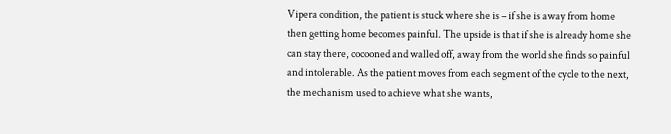Vipera condition, the patient is stuck where she is – if she is away from home then getting home becomes painful. The upside is that if she is already home she can stay there, cocooned and walled off, away from the world she finds so painful and intolerable. As the patient moves from each segment of the cycle to the next, the mechanism used to achieve what she wants,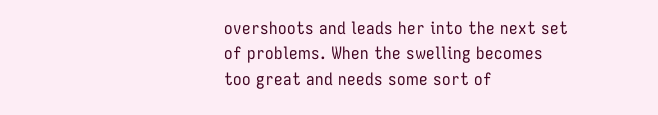overshoots and leads her into the next set of problems. When the swelling becomes too great and needs some sort of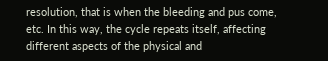resolution, that is when the bleeding and pus come, etc. In this way, the cycle repeats itself, affecting different aspects of the physical and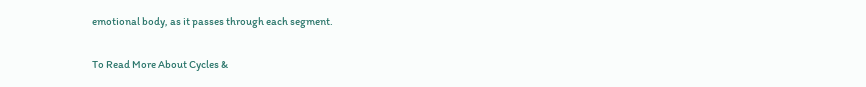emotional body, as it passes through each segment.

To Read More About Cycles &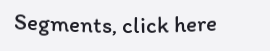Segments, click here